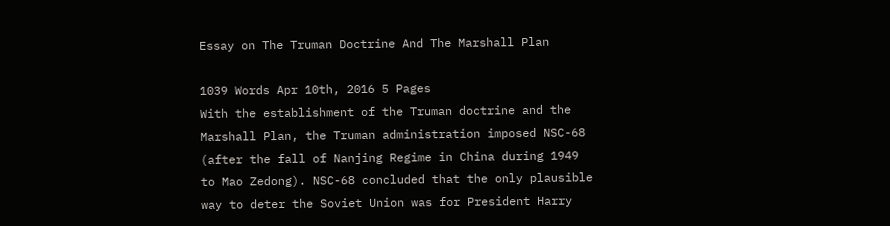Essay on The Truman Doctrine And The Marshall Plan

1039 Words Apr 10th, 2016 5 Pages
With the establishment of the Truman doctrine and the Marshall Plan, the Truman administration imposed NSC-68 (after the fall of Nanjing Regime in China during 1949 to Mao Zedong). NSC-68 concluded that the only plausible way to deter the Soviet Union was for President Harry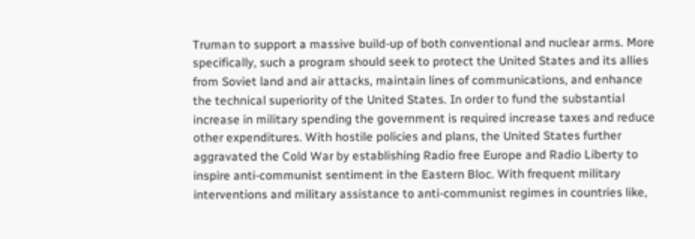Truman to support a massive build-up of both conventional and nuclear arms. More specifically, such a program should seek to protect the United States and its allies from Soviet land and air attacks, maintain lines of communications, and enhance the technical superiority of the United States. In order to fund the substantial increase in military spending the government is required increase taxes and reduce other expenditures. With hostile policies and plans, the United States further aggravated the Cold War by establishing Radio free Europe and Radio Liberty to inspire anti-communist sentiment in the Eastern Bloc. With frequent military interventions and military assistance to anti-communist regimes in countries like,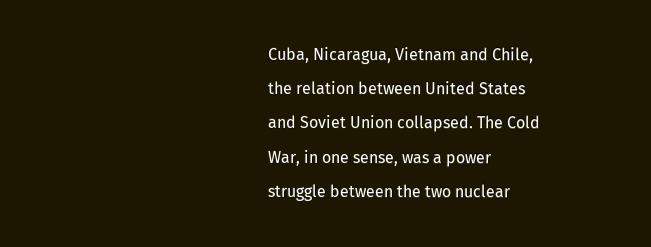Cuba, Nicaragua, Vietnam and Chile, the relation between United States and Soviet Union collapsed. The Cold War, in one sense, was a power struggle between the two nuclear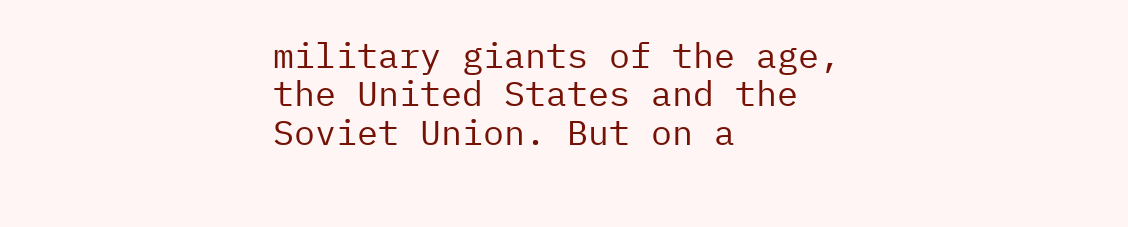military giants of the age, the United States and the Soviet Union. But on a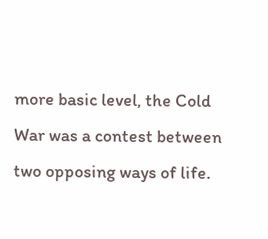more basic level, the Cold War was a contest between two opposing ways of life.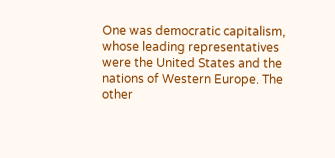One was democratic capitalism, whose leading representatives were the United States and the nations of Western Europe. The other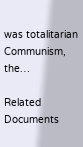was totalitarian Communism, the…

Related Documents